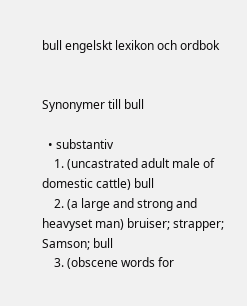bull engelskt lexikon och ordbok


Synonymer till bull

  • substantiv
    1. (uncastrated adult male of domestic cattle) bull
    2. (a large and strong and heavyset man) bruiser; strapper; Samson; bull
    3. (obscene words for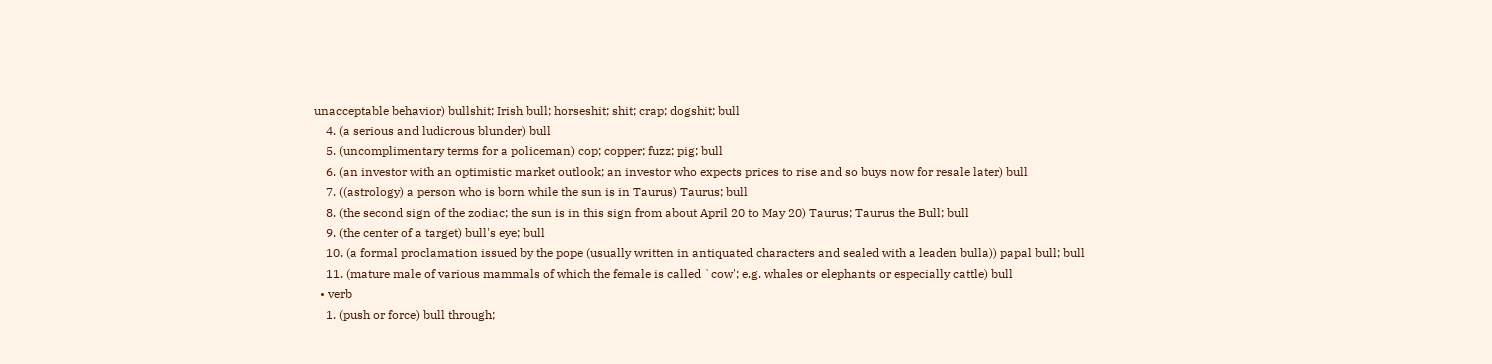unacceptable behavior) bullshit; Irish bull; horseshit; shit; crap; dogshit; bull
    4. (a serious and ludicrous blunder) bull
    5. (uncomplimentary terms for a policeman) cop; copper; fuzz; pig; bull
    6. (an investor with an optimistic market outlook; an investor who expects prices to rise and so buys now for resale later) bull
    7. ((astrology) a person who is born while the sun is in Taurus) Taurus; bull
    8. (the second sign of the zodiac; the sun is in this sign from about April 20 to May 20) Taurus; Taurus the Bull; bull
    9. (the center of a target) bull's eye; bull
    10. (a formal proclamation issued by the pope (usually written in antiquated characters and sealed with a leaden bulla)) papal bull; bull
    11. (mature male of various mammals of which the female is called `cow'; e.g. whales or elephants or especially cattle) bull
  • verb
    1. (push or force) bull through;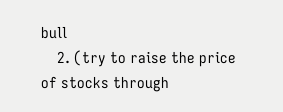bull
    2. (try to raise the price of stocks through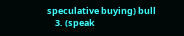speculative buying) bull
    3. (speak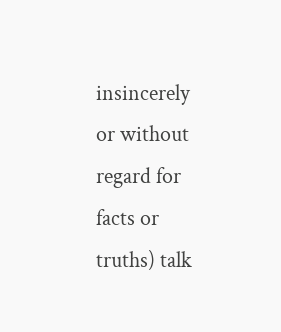insincerely or without regard for facts or truths) talk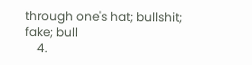through one's hat; bullshit; fake; bull
    4.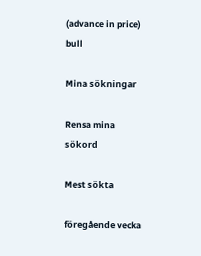(advance in price) bull

Mina sökningar

Rensa mina sökord

Mest sökta

föregående vecka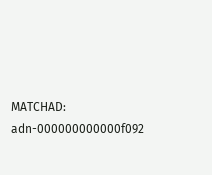MATCHAD: adn-000000000000f092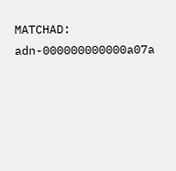MATCHAD: adn-000000000000a07a